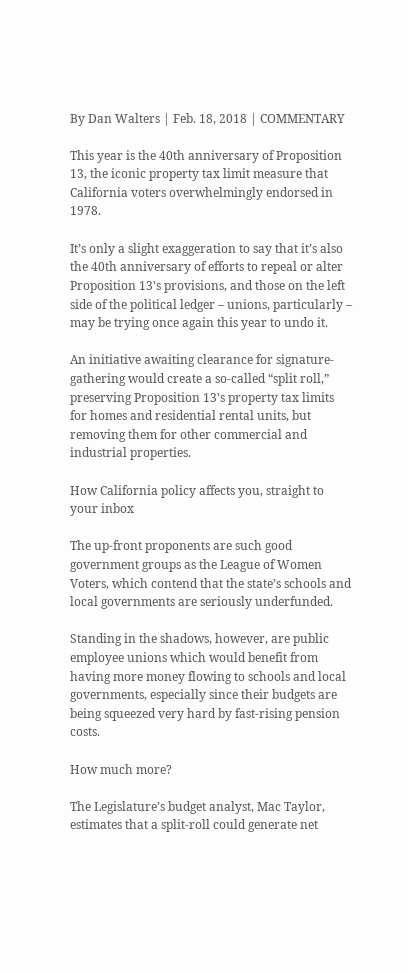By Dan Walters | Feb. 18, 2018 | COMMENTARY

This year is the 40th anniversary of Proposition 13, the iconic property tax limit measure that California voters overwhelmingly endorsed in 1978.

It’s only a slight exaggeration to say that it’s also the 40th anniversary of efforts to repeal or alter Proposition 13’s provisions, and those on the left side of the political ledger – unions, particularly – may be trying once again this year to undo it.

An initiative awaiting clearance for signature-gathering would create a so-called “split roll,” preserving Proposition 13’s property tax limits for homes and residential rental units, but removing them for other commercial and industrial properties.

How California policy affects you, straight to your inbox

The up-front proponents are such good government groups as the League of Women Voters, which contend that the state’s schools and local governments are seriously underfunded.

Standing in the shadows, however, are public employee unions which would benefit from having more money flowing to schools and local governments, especially since their budgets are being squeezed very hard by fast-rising pension costs.

How much more?

The Legislature’s budget analyst, Mac Taylor, estimates that a split-roll could generate net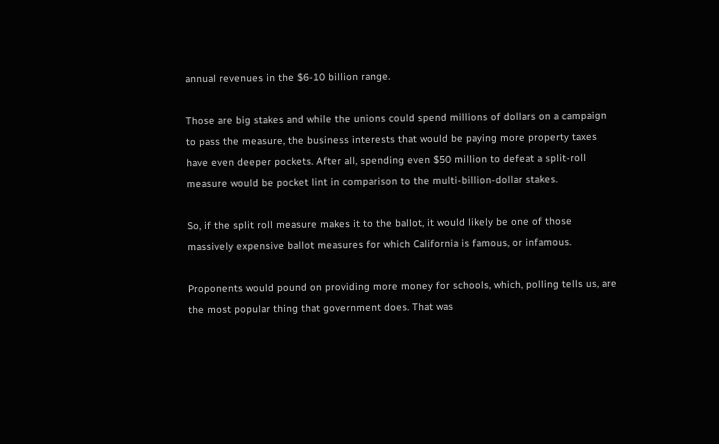annual revenues in the $6-10 billion range.

Those are big stakes and while the unions could spend millions of dollars on a campaign to pass the measure, the business interests that would be paying more property taxes have even deeper pockets. After all, spending even $50 million to defeat a split-roll measure would be pocket lint in comparison to the multi-billion-dollar stakes.

So, if the split roll measure makes it to the ballot, it would likely be one of those massively expensive ballot measures for which California is famous, or infamous.

Proponents would pound on providing more money for schools, which, polling tells us, are the most popular thing that government does. That was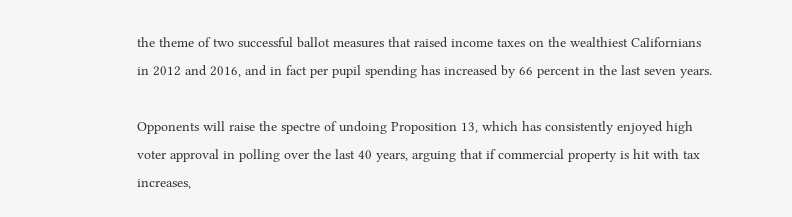the theme of two successful ballot measures that raised income taxes on the wealthiest Californians in 2012 and 2016, and in fact per pupil spending has increased by 66 percent in the last seven years.

Opponents will raise the spectre of undoing Proposition 13, which has consistently enjoyed high voter approval in polling over the last 40 years, arguing that if commercial property is hit with tax increases,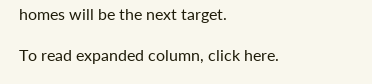homes will be the next target.

To read expanded column, click here.